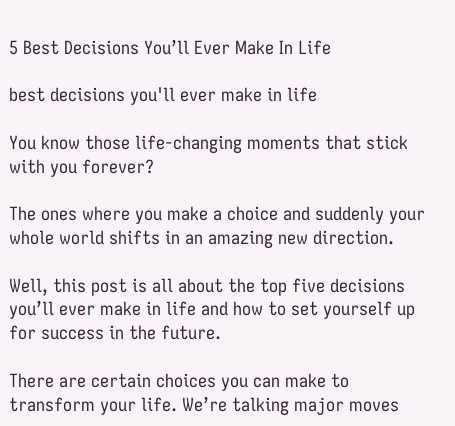5 Best Decisions You’ll Ever Make In Life

best decisions you'll ever make in life

You know those life-changing moments that stick with you forever?

The ones where you make a choice and suddenly your whole world shifts in an amazing new direction.

Well, this post is all about the top five decisions you’ll ever make in life and how to set yourself up for success in the future.

There are certain choices you can make to transform your life. We’re talking major moves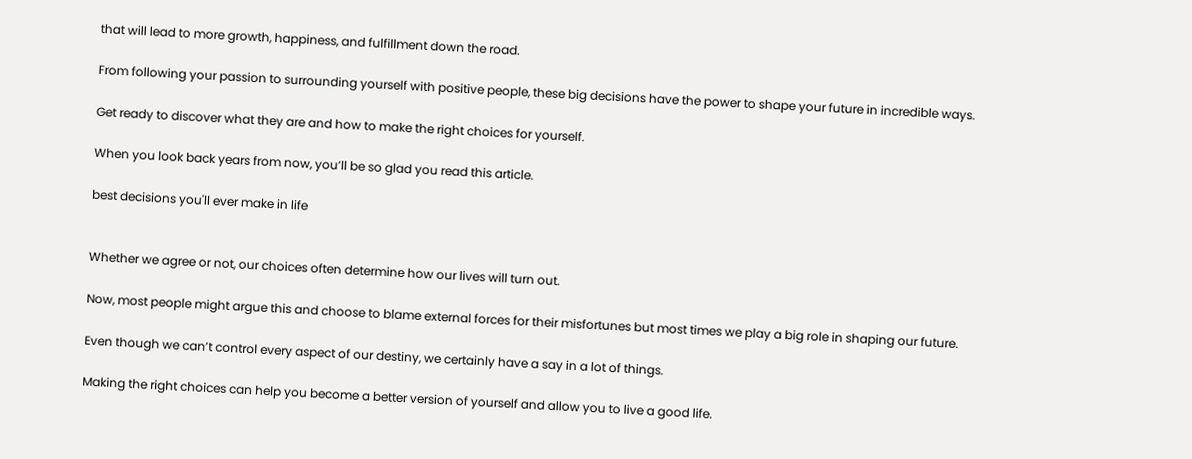that will lead to more growth, happiness, and fulfillment down the road.

From following your passion to surrounding yourself with positive people, these big decisions have the power to shape your future in incredible ways.

Get ready to discover what they are and how to make the right choices for yourself.

When you look back years from now, you’ll be so glad you read this article.

best decisions you'll ever make in life


Whether we agree or not, our choices often determine how our lives will turn out.

Now, most people might argue this and choose to blame external forces for their misfortunes but most times we play a big role in shaping our future.

Even though we can’t control every aspect of our destiny, we certainly have a say in a lot of things.

Making the right choices can help you become a better version of yourself and allow you to live a good life.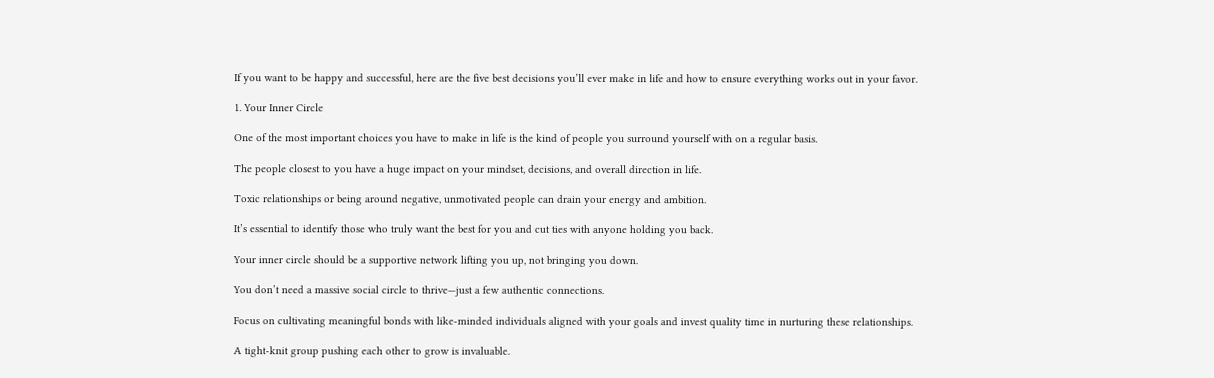If you want to be happy and successful, here are the five best decisions you’ll ever make in life and how to ensure everything works out in your favor.

1. Your Inner Circle

One of the most important choices you have to make in life is the kind of people you surround yourself with on a regular basis.

The people closest to you have a huge impact on your mindset, decisions, and overall direction in life.

Toxic relationships or being around negative, unmotivated people can drain your energy and ambition.

It’s essential to identify those who truly want the best for you and cut ties with anyone holding you back.

Your inner circle should be a supportive network lifting you up, not bringing you down.

You don’t need a massive social circle to thrive—just a few authentic connections.

Focus on cultivating meaningful bonds with like-minded individuals aligned with your goals and invest quality time in nurturing these relationships.

A tight-knit group pushing each other to grow is invaluable.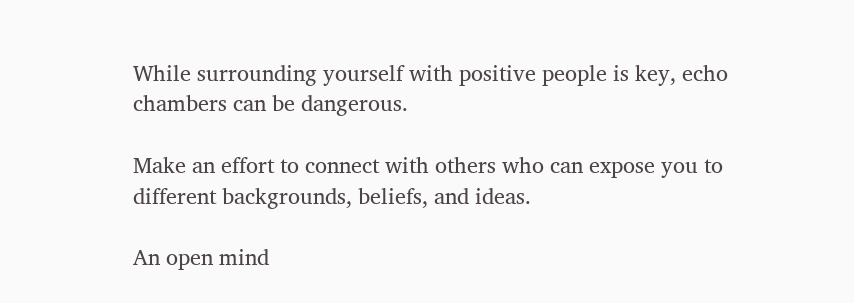While surrounding yourself with positive people is key, echo chambers can be dangerous.

Make an effort to connect with others who can expose you to different backgrounds, beliefs, and ideas.

An open mind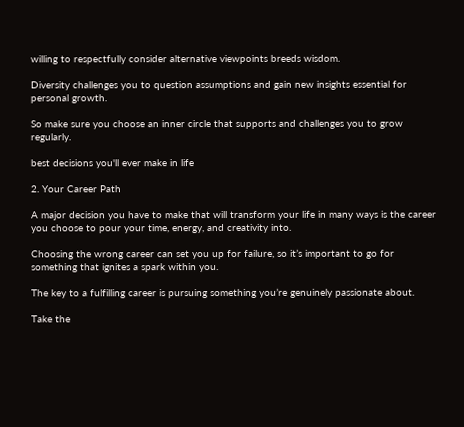willing to respectfully consider alternative viewpoints breeds wisdom.

Diversity challenges you to question assumptions and gain new insights essential for personal growth.

So make sure you choose an inner circle that supports and challenges you to grow regularly.

best decisions you'll ever make in life

2. Your Career Path

A major decision you have to make that will transform your life in many ways is the career you choose to pour your time, energy, and creativity into.

Choosing the wrong career can set you up for failure, so it’s important to go for something that ignites a spark within you.

The key to a fulfilling career is pursuing something you’re genuinely passionate about.

Take the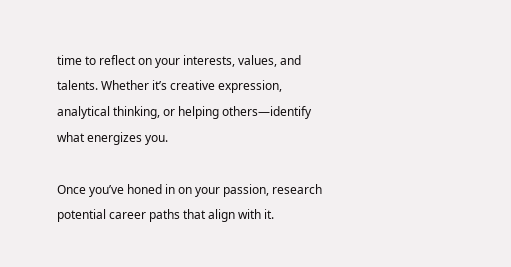time to reflect on your interests, values, and talents. Whether it’s creative expression, analytical thinking, or helping others—identify what energizes you.

Once you’ve honed in on your passion, research potential career paths that align with it.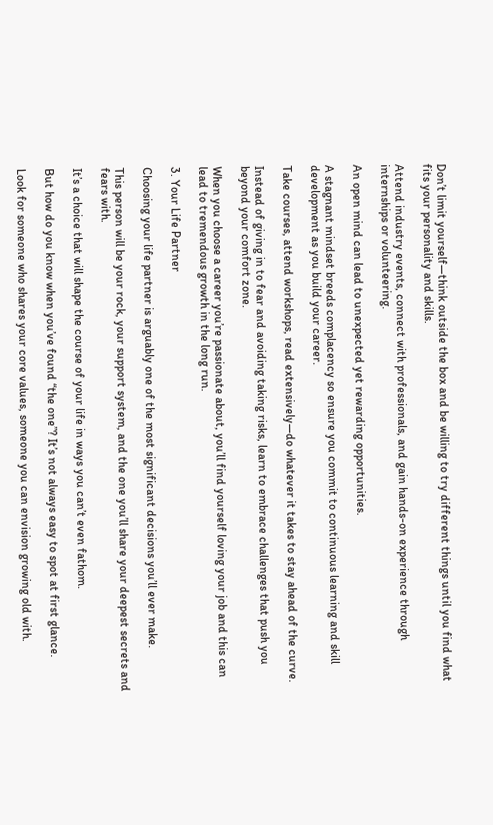Don’t limit yourself—think outside the box and be willing to try different things until you find what fits your personality and skills.

Attend industry events, connect with professionals, and gain hands-on experience through internships or volunteering.

An open mind can lead to unexpected yet rewarding opportunities.

A stagnant mindset breeds complacency so ensure you commit to continuous learning and skill development as you build your career.

Take courses, attend workshops, read extensively—do whatever it takes to stay ahead of the curve.

Instead of giving in to fear and avoiding taking risks, learn to embrace challenges that push you beyond your comfort zone.

When you choose a career you’re passionate about, you’ll find yourself loving your job and this can lead to tremendous growth in the long run.

3. Your Life Partner

Choosing your life partner is arguably one of the most significant decisions you’ll ever make.

This person will be your rock, your support system, and the one you’ll share your deepest secrets and fears with.

It’s a choice that will shape the course of your life in ways you can’t even fathom.

But how do you know when you’ve found “the one”? It’s not always easy to spot at first glance.

Look for someone who shares your core values, someone you can envision growing old with.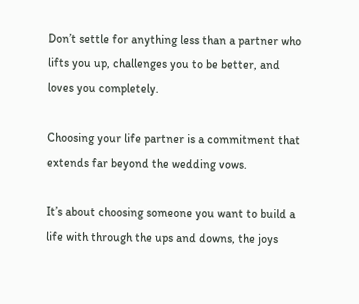Don’t settle for anything less than a partner who lifts you up, challenges you to be better, and loves you completely.

Choosing your life partner is a commitment that extends far beyond the wedding vows.

It’s about choosing someone you want to build a life with through the ups and downs, the joys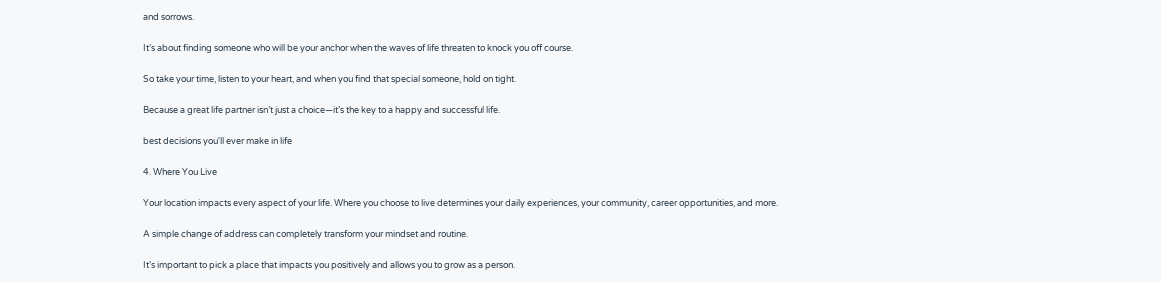and sorrows.

It’s about finding someone who will be your anchor when the waves of life threaten to knock you off course.

So take your time, listen to your heart, and when you find that special someone, hold on tight.

Because a great life partner isn’t just a choice—it’s the key to a happy and successful life.

best decisions you'll ever make in life

4. Where You Live

Your location impacts every aspect of your life. Where you choose to live determines your daily experiences, your community, career opportunities, and more.

A simple change of address can completely transform your mindset and routine.

It’s important to pick a place that impacts you positively and allows you to grow as a person.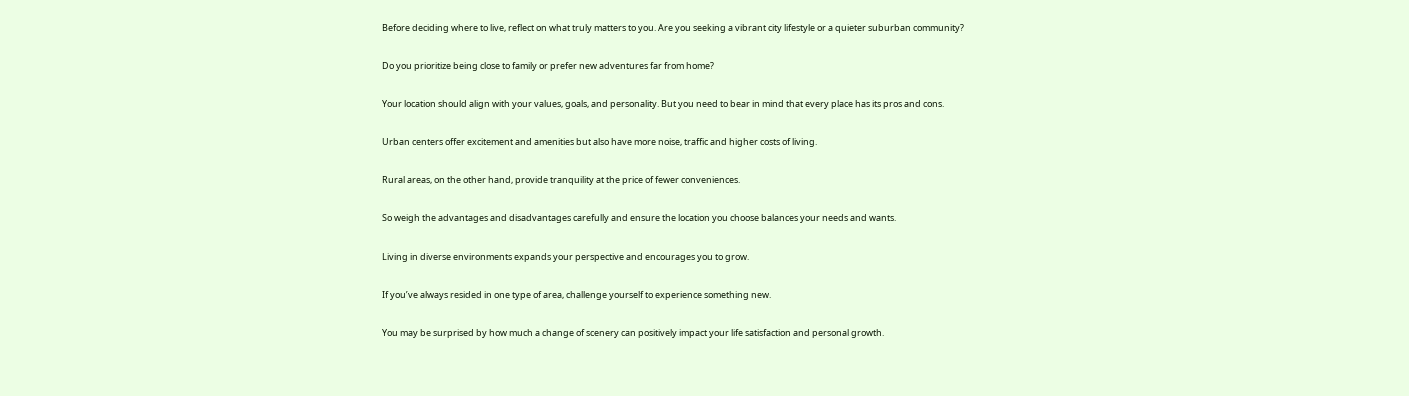Before deciding where to live, reflect on what truly matters to you. Are you seeking a vibrant city lifestyle or a quieter suburban community?

Do you prioritize being close to family or prefer new adventures far from home?

Your location should align with your values, goals, and personality. But you need to bear in mind that every place has its pros and cons.

Urban centers offer excitement and amenities but also have more noise, traffic and higher costs of living.

Rural areas, on the other hand, provide tranquility at the price of fewer conveniences.

So weigh the advantages and disadvantages carefully and ensure the location you choose balances your needs and wants.

Living in diverse environments expands your perspective and encourages you to grow.

If you’ve always resided in one type of area, challenge yourself to experience something new.

You may be surprised by how much a change of scenery can positively impact your life satisfaction and personal growth.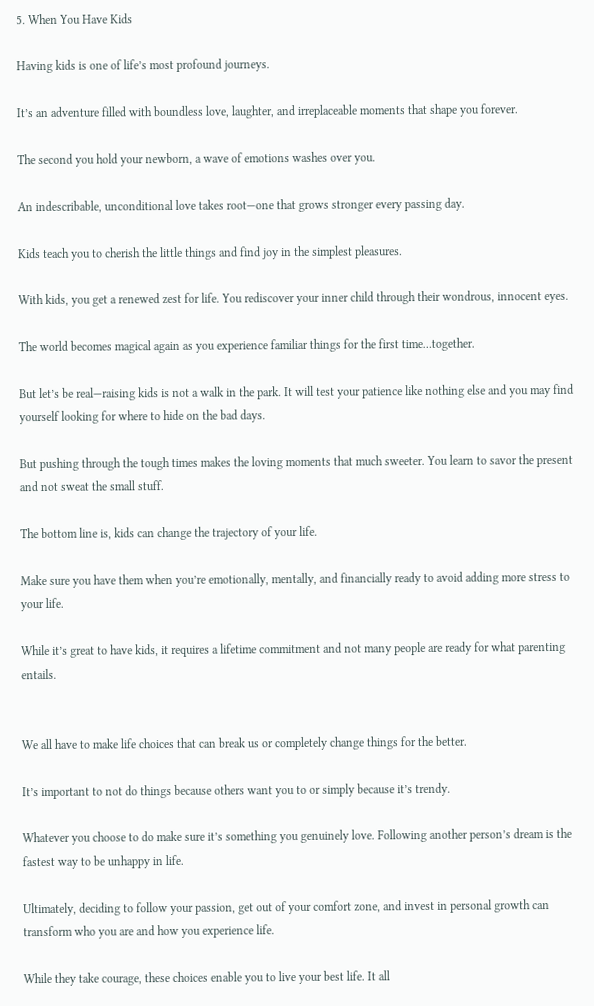5. When You Have Kids

Having kids is one of life’s most profound journeys.

It’s an adventure filled with boundless love, laughter, and irreplaceable moments that shape you forever.

The second you hold your newborn, a wave of emotions washes over you.

An indescribable, unconditional love takes root—one that grows stronger every passing day.

Kids teach you to cherish the little things and find joy in the simplest pleasures.

With kids, you get a renewed zest for life. You rediscover your inner child through their wondrous, innocent eyes.

The world becomes magical again as you experience familiar things for the first time…together.

But let’s be real—raising kids is not a walk in the park. It will test your patience like nothing else and you may find yourself looking for where to hide on the bad days.

But pushing through the tough times makes the loving moments that much sweeter. You learn to savor the present and not sweat the small stuff.

The bottom line is, kids can change the trajectory of your life.

Make sure you have them when you’re emotionally, mentally, and financially ready to avoid adding more stress to your life.

While it’s great to have kids, it requires a lifetime commitment and not many people are ready for what parenting entails.


We all have to make life choices that can break us or completely change things for the better.

It’s important to not do things because others want you to or simply because it’s trendy.

Whatever you choose to do make sure it’s something you genuinely love. Following another person’s dream is the fastest way to be unhappy in life.

Ultimately, deciding to follow your passion, get out of your comfort zone, and invest in personal growth can transform who you are and how you experience life.

While they take courage, these choices enable you to live your best life. It all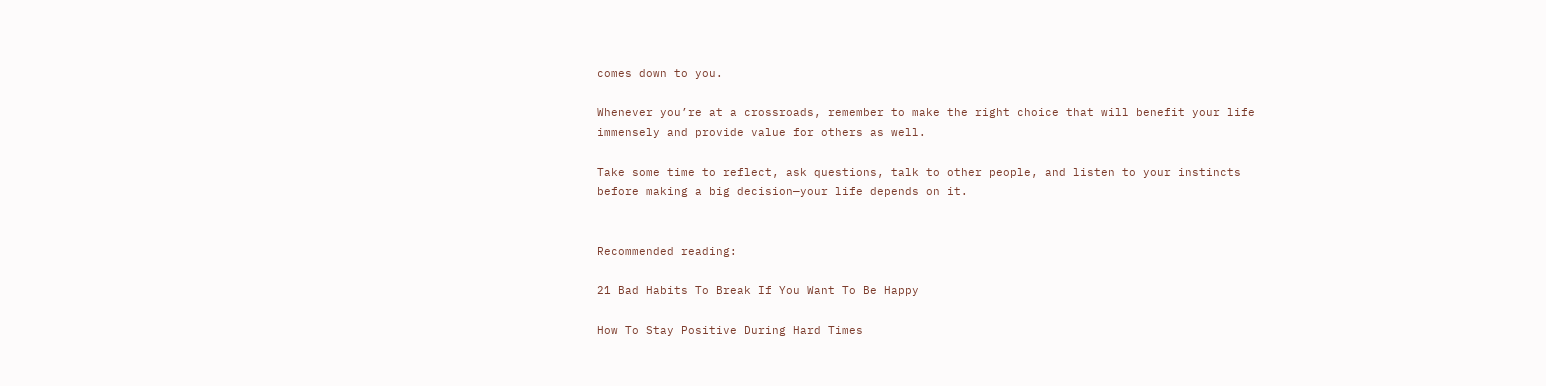comes down to you.

Whenever you’re at a crossroads, remember to make the right choice that will benefit your life immensely and provide value for others as well.

Take some time to reflect, ask questions, talk to other people, and listen to your instincts before making a big decision—your life depends on it.


Recommended reading:

21 Bad Habits To Break If You Want To Be Happy

How To Stay Positive During Hard Times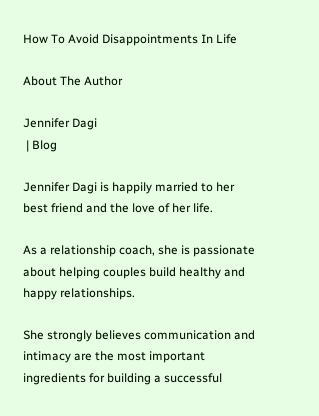How To Avoid Disappointments In Life

About The Author

Jennifer Dagi
 | Blog

Jennifer Dagi is happily married to her best friend and the love of her life.

As a relationship coach, she is passionate about helping couples build healthy and happy relationships.

She strongly believes communication and intimacy are the most important ingredients for building a successful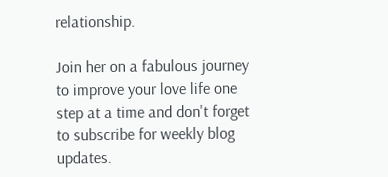relationship.

Join her on a fabulous journey to improve your love life one step at a time and don't forget to subscribe for weekly blog updates.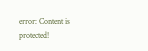error: Content is protected!